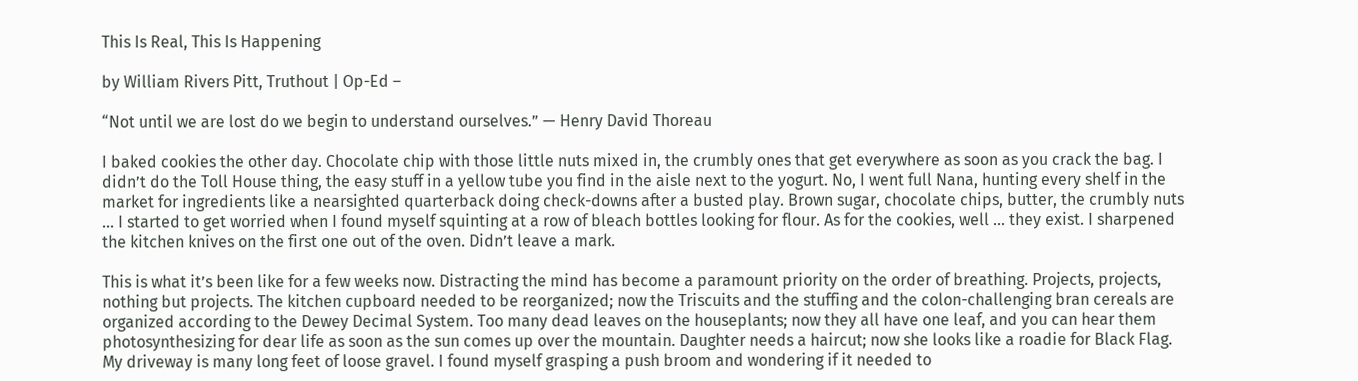This Is Real, This Is Happening

by William Rivers Pitt, Truthout | Op-Ed –

“Not until we are lost do we begin to understand ourselves.” — Henry David Thoreau

I baked cookies the other day. Chocolate chip with those little nuts mixed in, the crumbly ones that get everywhere as soon as you crack the bag. I didn’t do the Toll House thing, the easy stuff in a yellow tube you find in the aisle next to the yogurt. No, I went full Nana, hunting every shelf in the market for ingredients like a nearsighted quarterback doing check-downs after a busted play. Brown sugar, chocolate chips, butter, the crumbly nuts … I started to get worried when I found myself squinting at a row of bleach bottles looking for flour. As for the cookies, well … they exist. I sharpened the kitchen knives on the first one out of the oven. Didn’t leave a mark.

This is what it’s been like for a few weeks now. Distracting the mind has become a paramount priority on the order of breathing. Projects, projects, nothing but projects. The kitchen cupboard needed to be reorganized; now the Triscuits and the stuffing and the colon-challenging bran cereals are organized according to the Dewey Decimal System. Too many dead leaves on the houseplants; now they all have one leaf, and you can hear them photosynthesizing for dear life as soon as the sun comes up over the mountain. Daughter needs a haircut; now she looks like a roadie for Black Flag. My driveway is many long feet of loose gravel. I found myself grasping a push broom and wondering if it needed to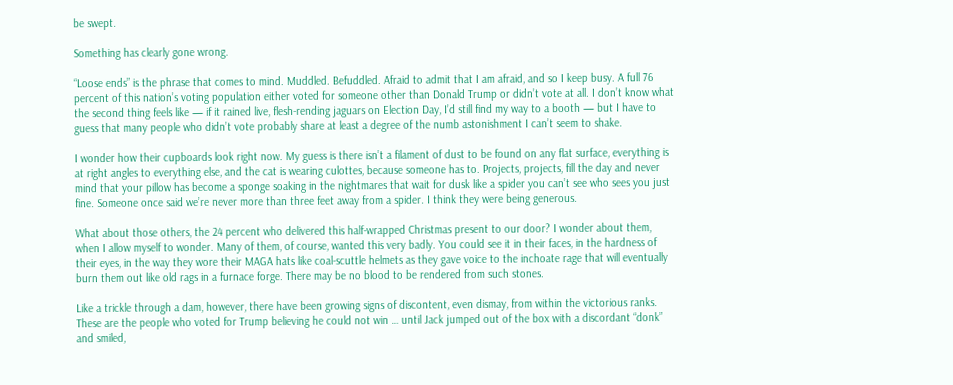be swept.

Something has clearly gone wrong.

“Loose ends” is the phrase that comes to mind. Muddled. Befuddled. Afraid to admit that I am afraid, and so I keep busy. A full 76 percent of this nation’s voting population either voted for someone other than Donald Trump or didn’t vote at all. I don’t know what the second thing feels like — if it rained live, flesh-rending jaguars on Election Day, I’d still find my way to a booth — but I have to guess that many people who didn’t vote probably share at least a degree of the numb astonishment I can’t seem to shake.

I wonder how their cupboards look right now. My guess is there isn’t a filament of dust to be found on any flat surface, everything is at right angles to everything else, and the cat is wearing culottes, because someone has to. Projects, projects, fill the day and never mind that your pillow has become a sponge soaking in the nightmares that wait for dusk like a spider you can’t see who sees you just fine. Someone once said we’re never more than three feet away from a spider. I think they were being generous.

What about those others, the 24 percent who delivered this half-wrapped Christmas present to our door? I wonder about them, when I allow myself to wonder. Many of them, of course, wanted this very badly. You could see it in their faces, in the hardness of their eyes, in the way they wore their MAGA hats like coal-scuttle helmets as they gave voice to the inchoate rage that will eventually burn them out like old rags in a furnace forge. There may be no blood to be rendered from such stones.

Like a trickle through a dam, however, there have been growing signs of discontent, even dismay, from within the victorious ranks. These are the people who voted for Trump believing he could not win … until Jack jumped out of the box with a discordant “donk” and smiled,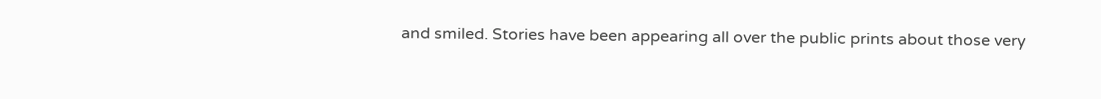and smiled. Stories have been appearing all over the public prints about those very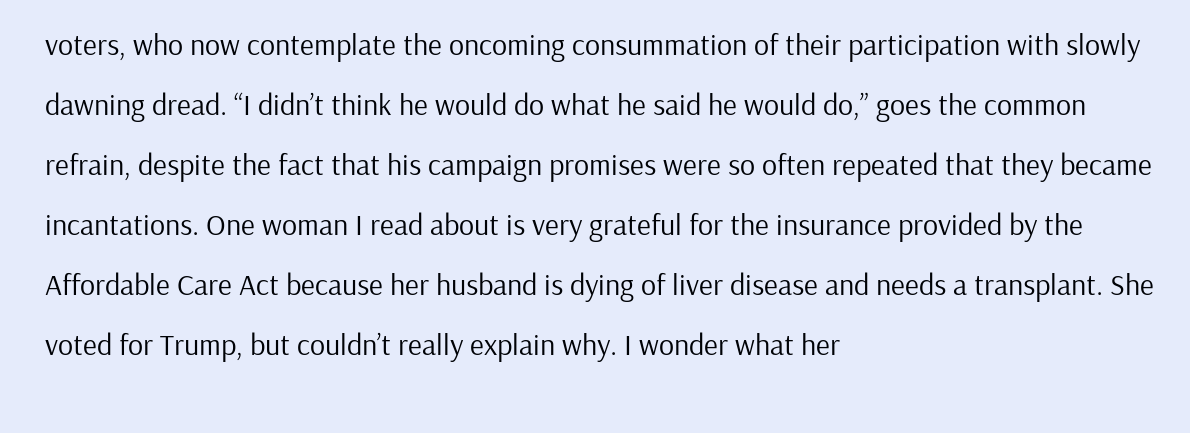voters, who now contemplate the oncoming consummation of their participation with slowly dawning dread. “I didn’t think he would do what he said he would do,” goes the common refrain, despite the fact that his campaign promises were so often repeated that they became incantations. One woman I read about is very grateful for the insurance provided by the Affordable Care Act because her husband is dying of liver disease and needs a transplant. She voted for Trump, but couldn’t really explain why. I wonder what her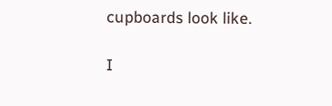cupboards look like.

I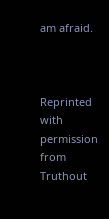am afraid.



Reprinted with permission from Truthout